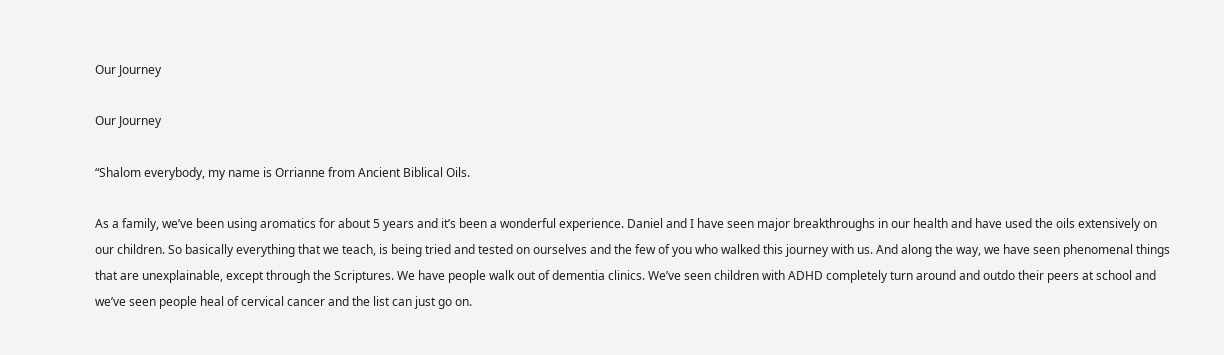Our Journey

Our Journey

“Shalom everybody, my name is Orrianne from Ancient Biblical Oils.

As a family, we’ve been using aromatics for about 5 years and it’s been a wonderful experience. Daniel and I have seen major breakthroughs in our health and have used the oils extensively on our children. So basically everything that we teach, is being tried and tested on ourselves and the few of you who walked this journey with us. And along the way, we have seen phenomenal things that are unexplainable, except through the Scriptures. We have people walk out of dementia clinics. We’ve seen children with ADHD completely turn around and outdo their peers at school and we’ve seen people heal of cervical cancer and the list can just go on.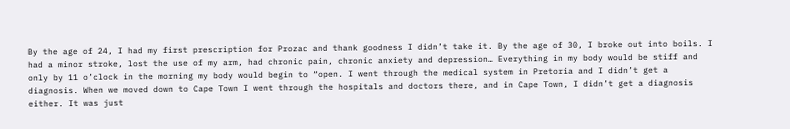By the age of 24, I had my first prescription for Prozac and thank goodness I didn’t take it. By the age of 30, I broke out into boils. I had a minor stroke, lost the use of my arm, had chronic pain, chronic anxiety and depression… Everything in my body would be stiff and only by 11 o’clock in the morning my body would begin to “open. I went through the medical system in Pretoria and I didn’t get a diagnosis. When we moved down to Cape Town I went through the hospitals and doctors there, and in Cape Town, I didn’t get a diagnosis either. It was just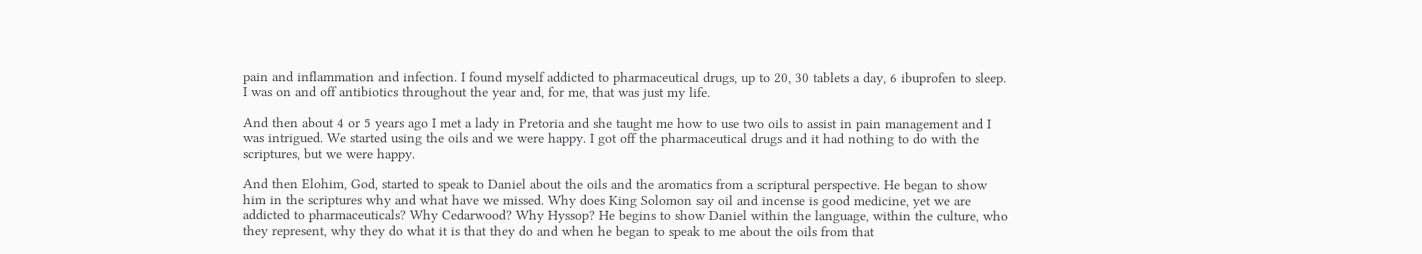pain and inflammation and infection. I found myself addicted to pharmaceutical drugs, up to 20, 30 tablets a day, 6 ibuprofen to sleep. I was on and off antibiotics throughout the year and, for me, that was just my life.

And then about 4 or 5 years ago I met a lady in Pretoria and she taught me how to use two oils to assist in pain management and I was intrigued. We started using the oils and we were happy. I got off the pharmaceutical drugs and it had nothing to do with the scriptures, but we were happy.

And then Elohim, God, started to speak to Daniel about the oils and the aromatics from a scriptural perspective. He began to show him in the scriptures why and what have we missed. Why does King Solomon say oil and incense is good medicine, yet we are addicted to pharmaceuticals? Why Cedarwood? Why Hyssop? He begins to show Daniel within the language, within the culture, who they represent, why they do what it is that they do and when he began to speak to me about the oils from that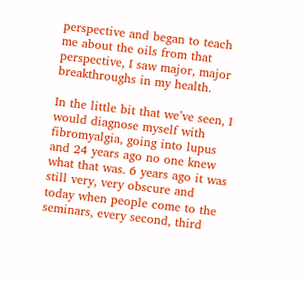perspective and began to teach me about the oils from that perspective, I saw major, major breakthroughs in my health.

In the little bit that we’ve seen, I would diagnose myself with fibromyalgia, going into lupus and 24 years ago no one knew what that was. 6 years ago it was still very, very obscure and today when people come to the seminars, every second, third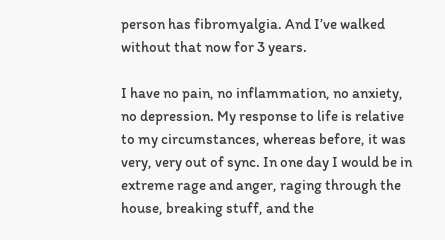person has fibromyalgia. And I’ve walked without that now for 3 years.

I have no pain, no inflammation, no anxiety, no depression. My response to life is relative to my circumstances, whereas before, it was very, very out of sync. In one day I would be in extreme rage and anger, raging through the house, breaking stuff, and the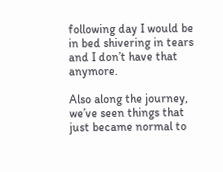following day I would be in bed shivering in tears and I don’t have that anymore.

Also along the journey, we’ve seen things that just became normal to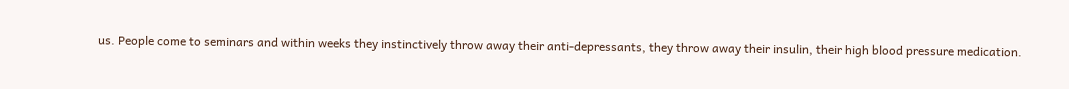us. People come to seminars and within weeks they instinctively throw away their anti-depressants, they throw away their insulin, their high blood pressure medication.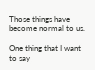Those things have become normal to us.

One thing that I want to say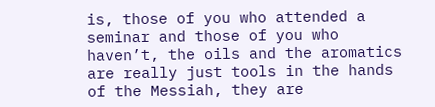is, those of you who attended a seminar and those of you who haven’t, the oils and the aromatics are really just tools in the hands of the Messiah, they are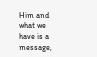Him and what we have is a message,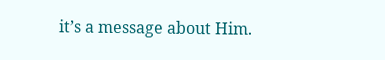it’s a message about Him.